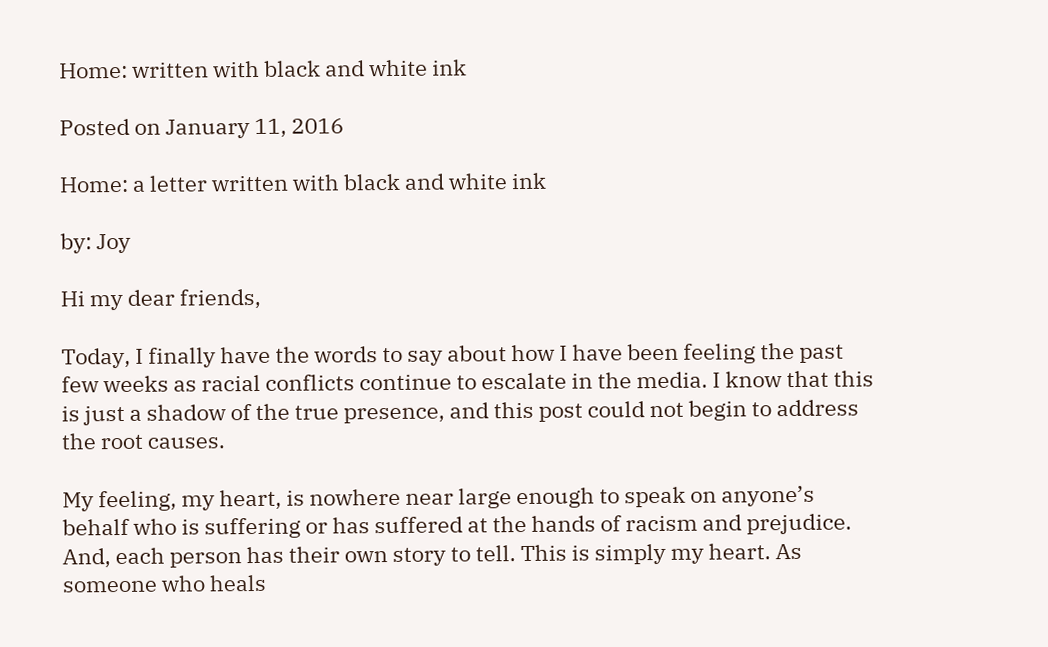Home: written with black and white ink

Posted on January 11, 2016

Home: a letter written with black and white ink

by: Joy

Hi my dear friends,

Today, I finally have the words to say about how I have been feeling the past few weeks as racial conflicts continue to escalate in the media. I know that this is just a shadow of the true presence, and this post could not begin to address the root causes.

My feeling, my heart, is nowhere near large enough to speak on anyone’s behalf who is suffering or has suffered at the hands of racism and prejudice. And, each person has their own story to tell. This is simply my heart. As someone who heals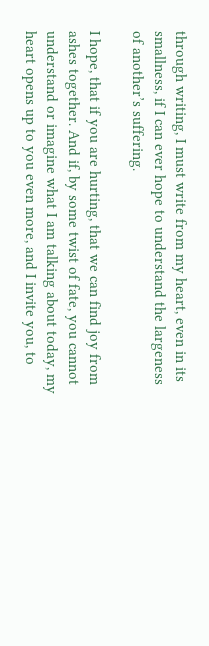through writing, I must write from my heart, even in its smallness, if I can ever hope to understand the largeness of another’s suffering.

I hope, that if you are hurting, that we can find joy from ashes together. And if, by some twist of fate, you cannot understand or imagine what I am talking about today, my heart opens up to you even more, and I invite you, to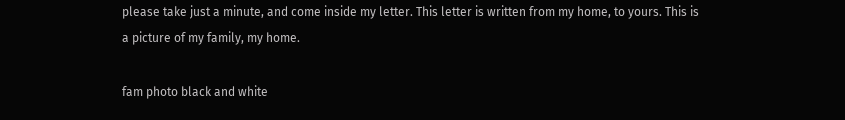please take just a minute, and come inside my letter. This letter is written from my home, to yours. This is a picture of my family, my home.

fam photo black and white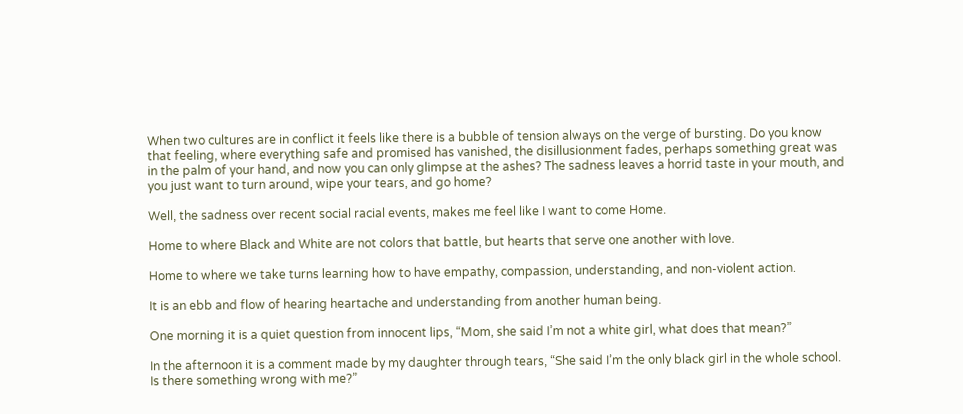When two cultures are in conflict it feels like there is a bubble of tension always on the verge of bursting. Do you know that feeling, where everything safe and promised has vanished, the disillusionment fades, perhaps something great was in the palm of your hand, and now you can only glimpse at the ashes? The sadness leaves a horrid taste in your mouth, and you just want to turn around, wipe your tears, and go home?

Well, the sadness over recent social racial events, makes me feel like I want to come Home.

Home to where Black and White are not colors that battle, but hearts that serve one another with love.

Home to where we take turns learning how to have empathy, compassion, understanding, and non-violent action.

It is an ebb and flow of hearing heartache and understanding from another human being.

One morning it is a quiet question from innocent lips, “Mom, she said I’m not a white girl, what does that mean?”

In the afternoon it is a comment made by my daughter through tears, “She said I’m the only black girl in the whole school. Is there something wrong with me?”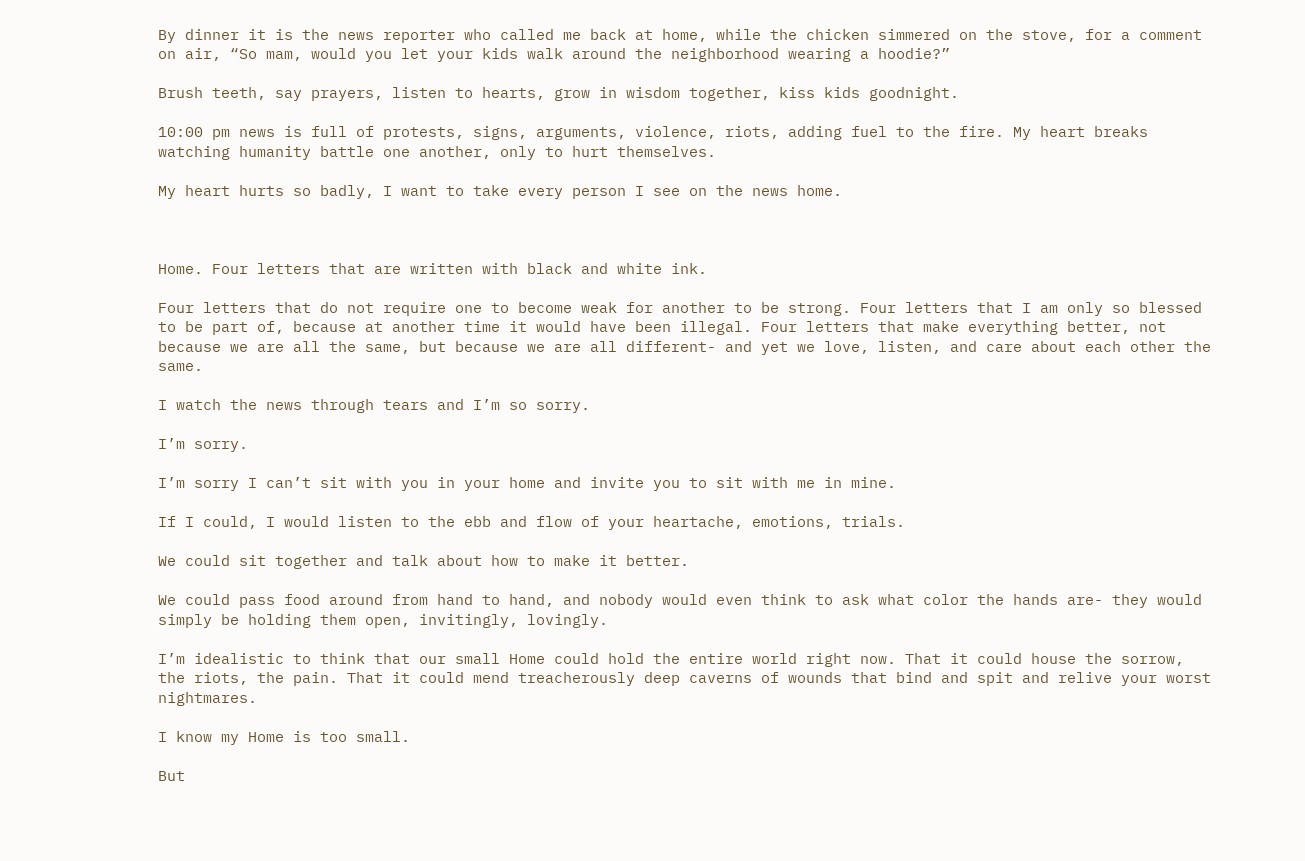By dinner it is the news reporter who called me back at home, while the chicken simmered on the stove, for a comment on air, “So mam, would you let your kids walk around the neighborhood wearing a hoodie?”

Brush teeth, say prayers, listen to hearts, grow in wisdom together, kiss kids goodnight.

10:00 pm news is full of protests, signs, arguments, violence, riots, adding fuel to the fire. My heart breaks watching humanity battle one another, only to hurt themselves.

My heart hurts so badly, I want to take every person I see on the news home.



Home. Four letters that are written with black and white ink.

Four letters that do not require one to become weak for another to be strong. Four letters that I am only so blessed to be part of, because at another time it would have been illegal. Four letters that make everything better, not because we are all the same, but because we are all different- and yet we love, listen, and care about each other the same.

I watch the news through tears and I’m so sorry.

I’m sorry.

I’m sorry I can’t sit with you in your home and invite you to sit with me in mine.

If I could, I would listen to the ebb and flow of your heartache, emotions, trials.

We could sit together and talk about how to make it better.

We could pass food around from hand to hand, and nobody would even think to ask what color the hands are- they would simply be holding them open, invitingly, lovingly.

I’m idealistic to think that our small Home could hold the entire world right now. That it could house the sorrow, the riots, the pain. That it could mend treacherously deep caverns of wounds that bind and spit and relive your worst nightmares.

I know my Home is too small.

But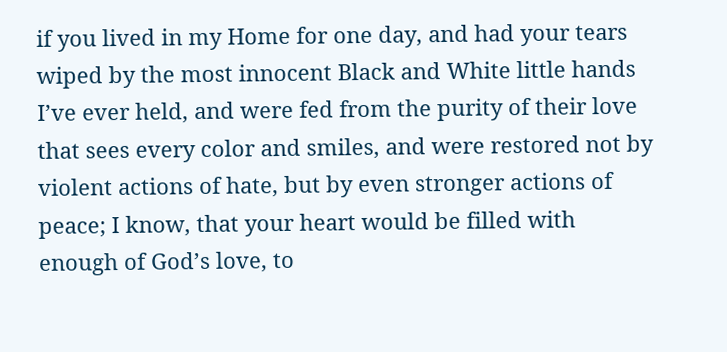if you lived in my Home for one day, and had your tears wiped by the most innocent Black and White little hands I’ve ever held, and were fed from the purity of their love that sees every color and smiles, and were restored not by violent actions of hate, but by even stronger actions of peace; I know, that your heart would be filled with enough of God’s love, to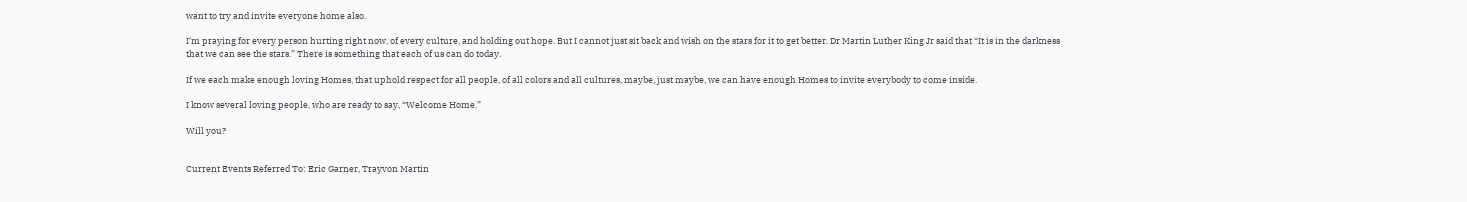want to try and invite everyone home also.

I’m praying for every person hurting right now, of every culture, and holding out hope. But I cannot just sit back and wish on the stars for it to get better. Dr Martin Luther King Jr said that “It is in the darkness that we can see the stars.” There is something that each of us can do today.

If we each make enough loving Homes, that uphold respect for all people, of all colors and all cultures, maybe, just maybe, we can have enough Homes to invite everybody to come inside.

I know several loving people, who are ready to say, “Welcome Home.”

Will you?


Current Events Referred To: Eric Garner, Trayvon Martin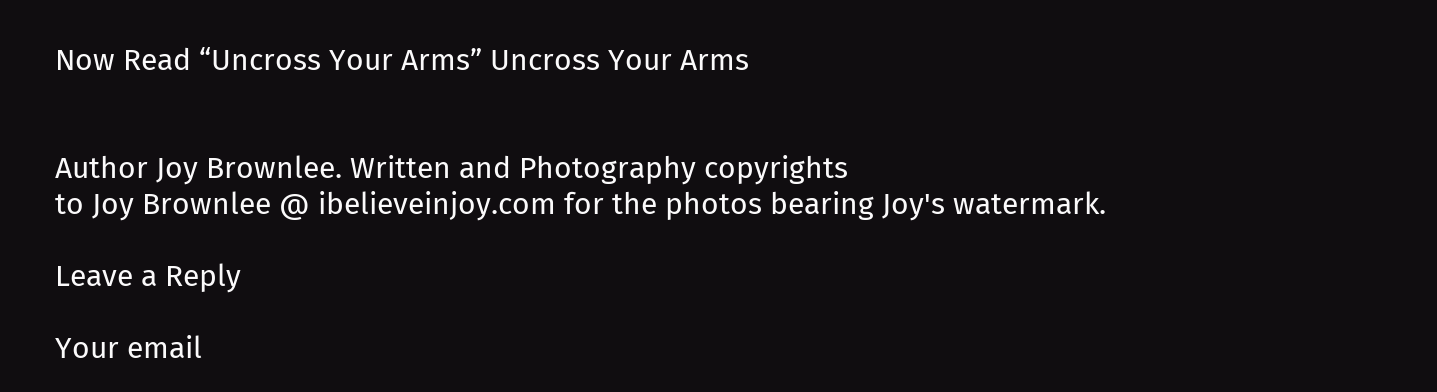Now Read “Uncross Your Arms” Uncross Your Arms


Author Joy Brownlee. Written and Photography copyrights
to Joy Brownlee @ ibelieveinjoy.com for the photos bearing Joy's watermark.

Leave a Reply

Your email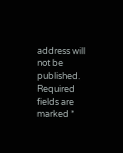address will not be published. Required fields are marked *